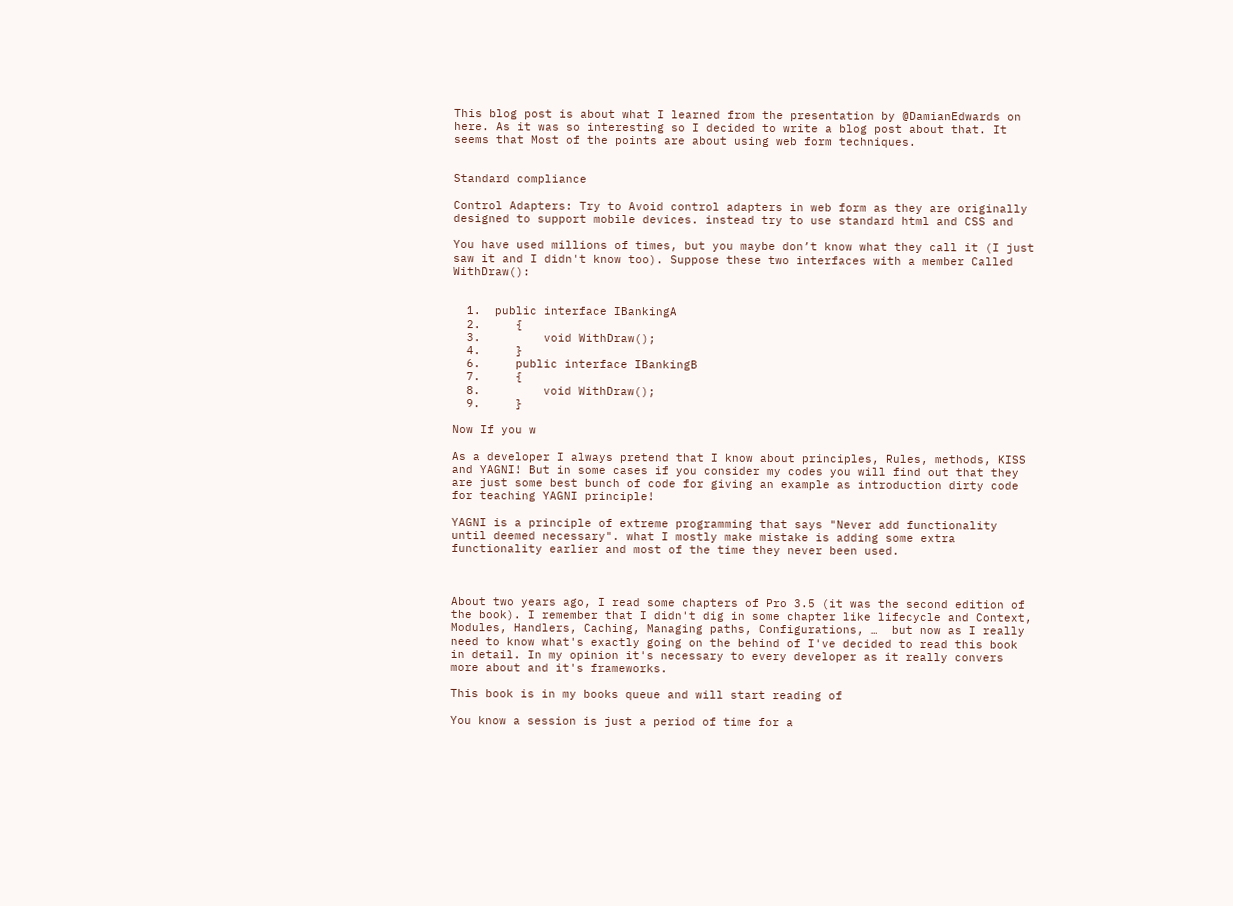This blog post is about what I learned from the presentation by @DamianEdwards on here. As it was so interesting so I decided to write a blog post about that. It seems that Most of the points are about using web form techniques.


Standard compliance

Control Adapters: Try to Avoid control adapters in web form as they are originally designed to support mobile devices. instead try to use standard html and CSS and

You have used millions of times, but you maybe don’t know what they call it (I just saw it and I didn't know too). Suppose these two interfaces with a member Called WithDraw():


  1.  public interface IBankingA
  2.     {
  3.         void WithDraw();
  4.     }
  6.     public interface IBankingB
  7.     {
  8.         void WithDraw();
  9.     }

Now If you w

As a developer I always pretend that I know about principles, Rules, methods, KISS and YAGNI! But in some cases if you consider my codes you will find out that they are just some best bunch of code for giving an example as introduction dirty code for teaching YAGNI principle!

YAGNI is a principle of extreme programming that says "Never add functionality until deemed necessary". what I mostly make mistake is adding some extra functionality earlier and most of the time they never been used.



About two years ago, I read some chapters of Pro 3.5 (it was the second edition of the book). I remember that I didn't dig in some chapter like lifecycle and Context, Modules, Handlers, Caching, Managing paths, Configurations, …  but now as I really need to know what's exactly going on the behind of I've decided to read this book in detail. In my opinion it's necessary to every developer as it really convers more about and it's frameworks.

This book is in my books queue and will start reading of

You know a session is just a period of time for a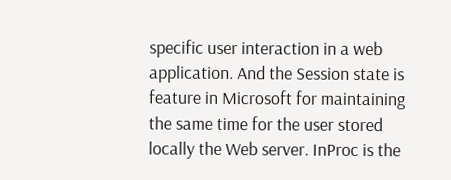specific user interaction in a web application. And the Session state is feature in Microsoft for maintaining the same time for the user stored locally the Web server. InProc is the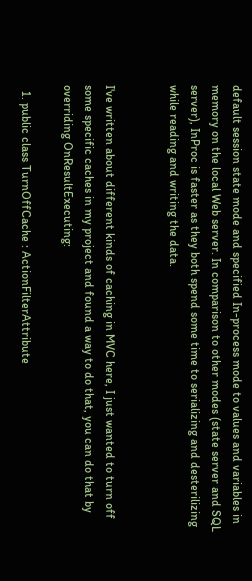default session state mode and specified In-process mode to values and variables in memory on the local Web server. In comparison to other modes (state server and SQL server), InProc is faster as they both spend some time to serializing and desterilizing while reading and writing the data.


I've written about different kinds of caching in MVC here, I just wanted to turn off some specific caches in my project and found a way to do that, you can do that by overriding OnResultExecuting:

  1. public class TurnOffCache : ActionFilterAttribute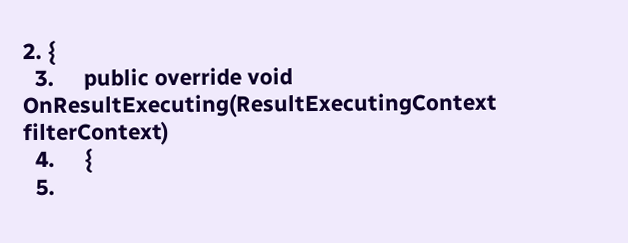2. {
  3.     public override void OnResultExecuting(ResultExecutingContext filterContext)
  4.     {
  5.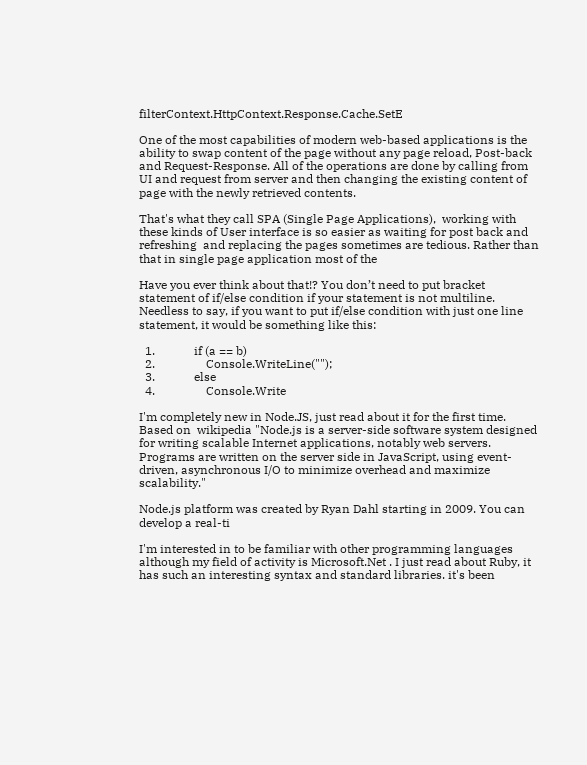filterContext.HttpContext.Response.Cache.SetE

One of the most capabilities of modern web-based applications is the ability to swap content of the page without any page reload, Post-back and Request-Response. All of the operations are done by calling from UI and request from server and then changing the existing content of page with the newly retrieved contents.

That's what they call SPA (Single Page Applications),  working with these kinds of User interface is so easier as waiting for post back and refreshing  and replacing the pages sometimes are tedious. Rather than that in single page application most of the

Have you ever think about that!? You don’t need to put bracket statement of if/else condition if your statement is not multiline. Needless to say, if you want to put if/else condition with just one line statement, it would be something like this:

  1.             if (a == b)
  2.                 Console.WriteLine("");
  3.             else
  4.                 Console.Write

I'm completely new in Node.JS, just read about it for the first time. Based on  wikipedia "Node.js is a server-side software system designed for writing scalable Internet applications, notably web servers. Programs are written on the server side in JavaScript, using event-driven, asynchronous I/O to minimize overhead and maximize scalability."

Node.js platform was created by Ryan Dahl starting in 2009. You can develop a real-ti

I'm interested in to be familiar with other programming languages although my field of activity is Microsoft.Net . I just read about Ruby, it has such an interesting syntax and standard libraries. it's been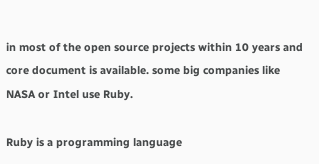in most of the open source projects within 10 years and core document is available. some big companies like NASA or Intel use Ruby.

Ruby is a programming language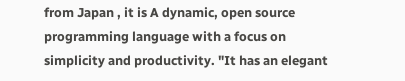from Japan , it is A dynamic, open source programming language with a focus on simplicity and productivity. "It has an elegant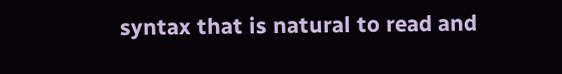syntax that is natural to read and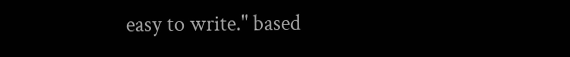easy to write." based